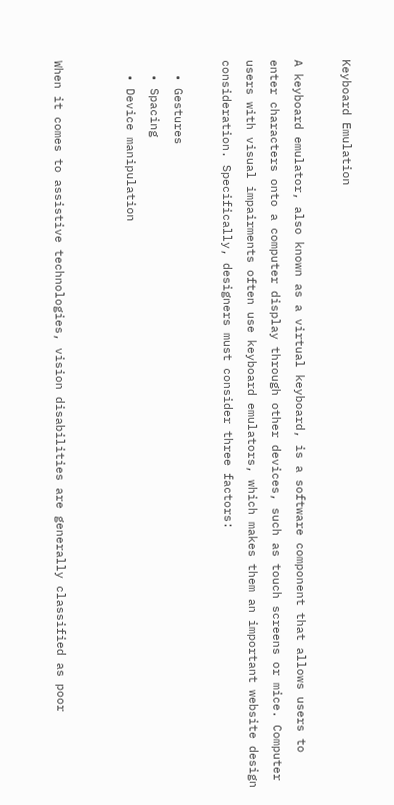Keyboard Emulation

A keyboard emulator, also known as a virtual keyboard, is a software component that allows users to enter characters onto a computer display through other devices, such as touch screens or mice. Computer users with visual impairments often use keyboard emulators, which makes them an important website design consideration. Specifically, designers must consider three factors:

  • Gestures
  • Spacing
  • Device manipulation


When it comes to assistive technologies, vision disabilities are generally classified as poor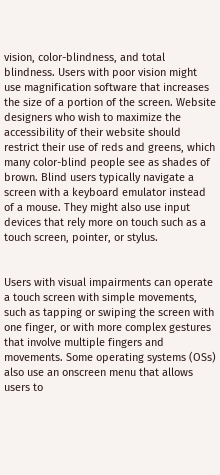vision, color-blindness, and total blindness. Users with poor vision might use magnification software that increases the size of a portion of the screen. Website designers who wish to maximize the accessibility of their website should restrict their use of reds and greens, which many color-blind people see as shades of brown. Blind users typically navigate a screen with a keyboard emulator instead of a mouse. They might also use input devices that rely more on touch such as a touch screen, pointer, or stylus.


Users with visual impairments can operate a touch screen with simple movements, such as tapping or swiping the screen with one finger, or with more complex gestures that involve multiple fingers and movements. Some operating systems (OSs) also use an onscreen menu that allows users to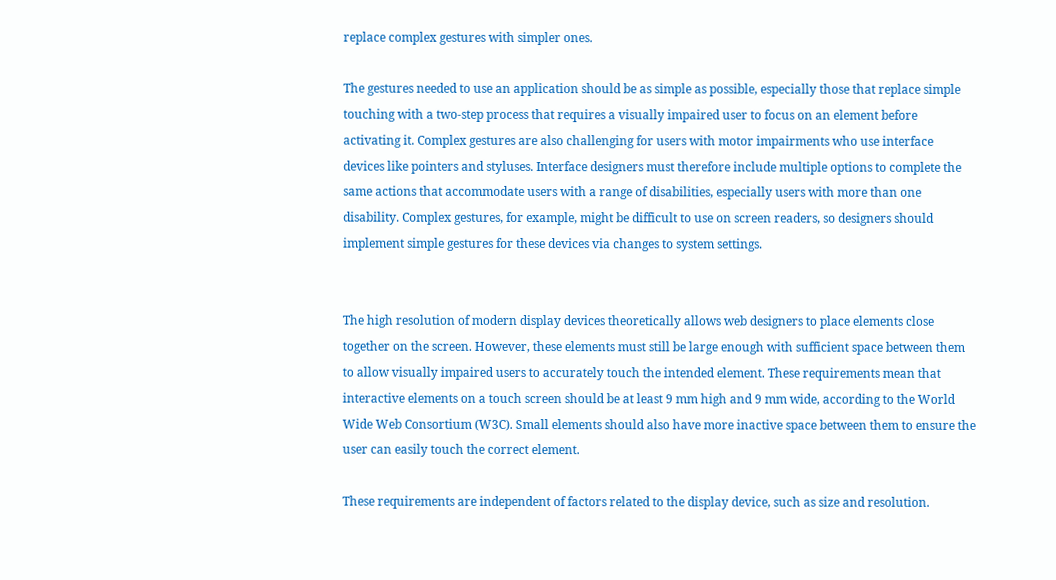replace complex gestures with simpler ones.

The gestures needed to use an application should be as simple as possible, especially those that replace simple touching with a two-step process that requires a visually impaired user to focus on an element before activating it. Complex gestures are also challenging for users with motor impairments who use interface devices like pointers and styluses. Interface designers must therefore include multiple options to complete the same actions that accommodate users with a range of disabilities, especially users with more than one disability. Complex gestures, for example, might be difficult to use on screen readers, so designers should implement simple gestures for these devices via changes to system settings.


The high resolution of modern display devices theoretically allows web designers to place elements close together on the screen. However, these elements must still be large enough with sufficient space between them to allow visually impaired users to accurately touch the intended element. These requirements mean that interactive elements on a touch screen should be at least 9 mm high and 9 mm wide, according to the World Wide Web Consortium (W3C). Small elements should also have more inactive space between them to ensure the user can easily touch the correct element.

These requirements are independent of factors related to the display device, such as size and resolution.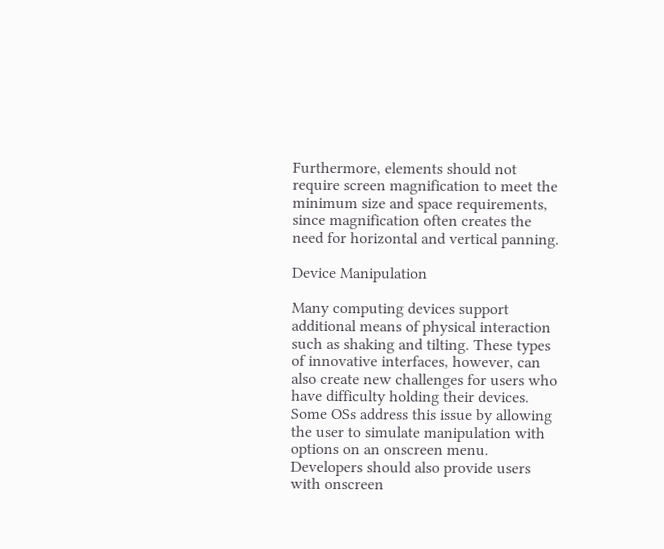Furthermore, elements should not require screen magnification to meet the minimum size and space requirements, since magnification often creates the need for horizontal and vertical panning.

Device Manipulation

Many computing devices support additional means of physical interaction such as shaking and tilting. These types of innovative interfaces, however, can also create new challenges for users who have difficulty holding their devices. Some OSs address this issue by allowing the user to simulate manipulation with options on an onscreen menu. Developers should also provide users with onscreen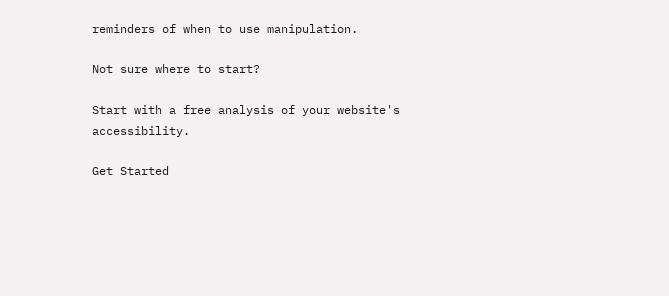reminders of when to use manipulation.

Not sure where to start?

Start with a free analysis of your website's accessibility.

Get Started